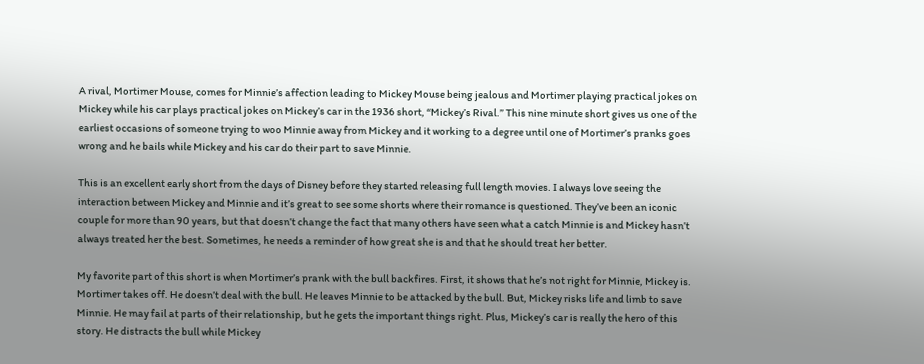A rival, Mortimer Mouse, comes for Minnie’s affection leading to Mickey Mouse being jealous and Mortimer playing practical jokes on Mickey while his car plays practical jokes on Mickey’s car in the 1936 short, “Mickey’s Rival.” This nine minute short gives us one of the earliest occasions of someone trying to woo Minnie away from Mickey and it working to a degree until one of Mortimer’s pranks goes wrong and he bails while Mickey and his car do their part to save Minnie.

This is an excellent early short from the days of Disney before they started releasing full length movies. I always love seeing the interaction between Mickey and Minnie and it’s great to see some shorts where their romance is questioned. They’ve been an iconic couple for more than 90 years, but that doesn’t change the fact that many others have seen what a catch Minnie is and Mickey hasn’t always treated her the best. Sometimes, he needs a reminder of how great she is and that he should treat her better.

My favorite part of this short is when Mortimer’s prank with the bull backfires. First, it shows that he’s not right for Minnie, Mickey is. Mortimer takes off. He doesn’t deal with the bull. He leaves Minnie to be attacked by the bull. But, Mickey risks life and limb to save Minnie. He may fail at parts of their relationship, but he gets the important things right. Plus, Mickey’s car is really the hero of this story. He distracts the bull while Mickey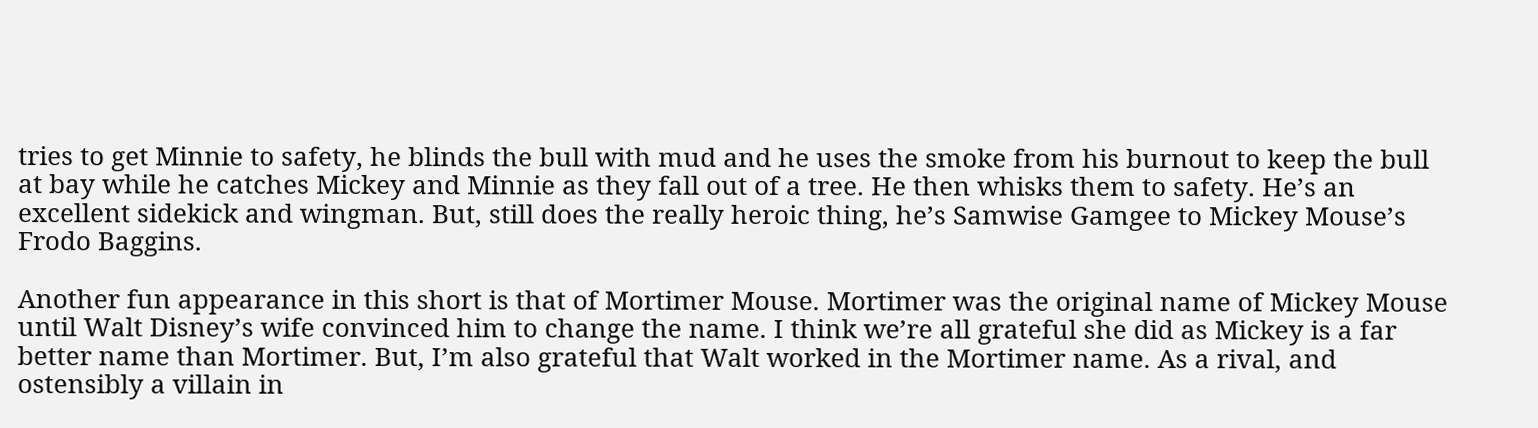tries to get Minnie to safety, he blinds the bull with mud and he uses the smoke from his burnout to keep the bull at bay while he catches Mickey and Minnie as they fall out of a tree. He then whisks them to safety. He’s an excellent sidekick and wingman. But, still does the really heroic thing, he’s Samwise Gamgee to Mickey Mouse’s Frodo Baggins.

Another fun appearance in this short is that of Mortimer Mouse. Mortimer was the original name of Mickey Mouse until Walt Disney’s wife convinced him to change the name. I think we’re all grateful she did as Mickey is a far better name than Mortimer. But, I’m also grateful that Walt worked in the Mortimer name. As a rival, and ostensibly a villain in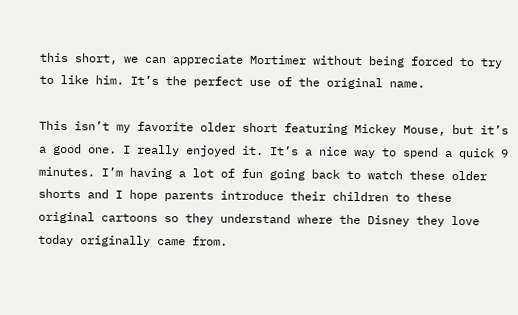this short, we can appreciate Mortimer without being forced to try to like him. It’s the perfect use of the original name.

This isn’t my favorite older short featuring Mickey Mouse, but it’s a good one. I really enjoyed it. It’s a nice way to spend a quick 9 minutes. I’m having a lot of fun going back to watch these older shorts and I hope parents introduce their children to these original cartoons so they understand where the Disney they love today originally came from.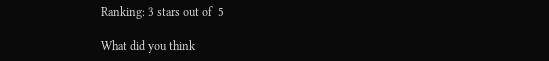Ranking: 3 stars out of  5

What did you think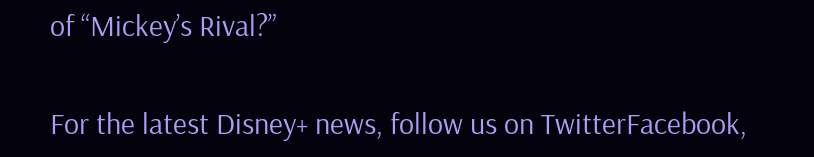of “Mickey’s Rival?”

For the latest Disney+ news, follow us on TwitterFacebook,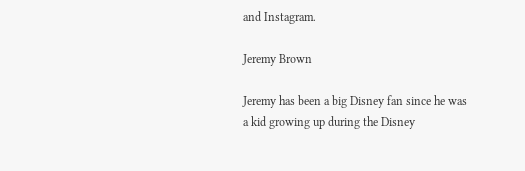and Instagram.

Jeremy Brown

Jeremy has been a big Disney fan since he was a kid growing up during the Disney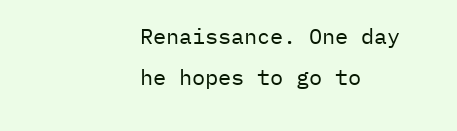Renaissance. One day he hopes to go to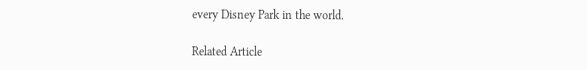every Disney Park in the world.

Related Article